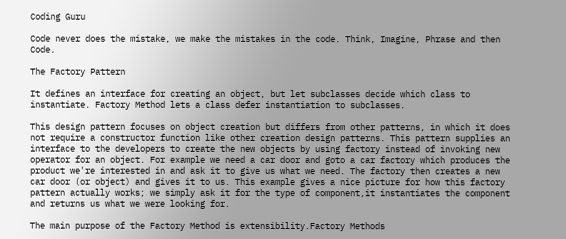Coding Guru

Code never does the mistake, we make the mistakes in the code. Think, Imagine, Phrase and then Code.

The Factory Pattern

It defines an interface for creating an object, but let subclasses decide which class to instantiate. Factory Method lets a class defer instantiation to subclasses.

This design pattern focuses on object creation but differs from other patterns, in which it does not require a constructor function like other creation design patterns. This pattern supplies an interface to the developers to create the new objects by using factory instead of invoking new operator for an object. For example we need a car door and goto a car factory which produces the product we're interested in and ask it to give us what we need. The factory then creates a new car door (or object) and gives it to us. This example gives a nice picture for how this factory pattern actually works; we simply ask it for the type of component,it instantiates the component and returns us what we were looking for.

The main purpose of the Factory Method is extensibility.Factory Methods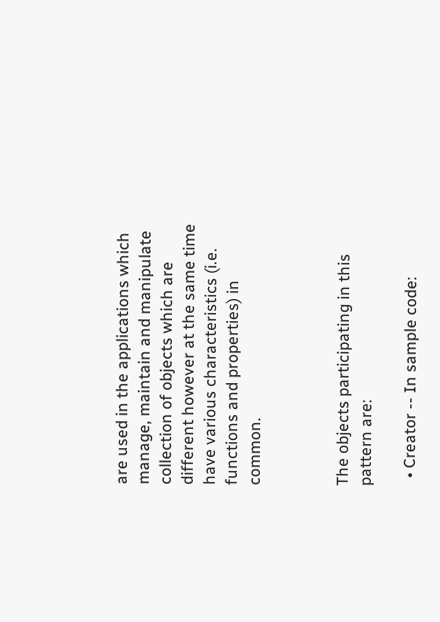are used in the applications which manage, maintain and manipulate collection of objects which are different however at the same time have various characteristics (i.e. functions and properties) in common.



The objects participating in this pattern are:

  • Creator -- In sample code: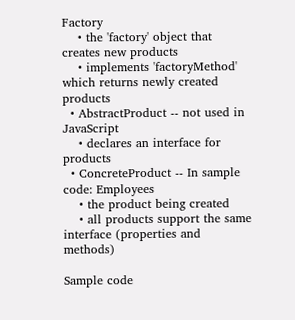Factory
    • the 'factory' object that creates new products
    • implements 'factoryMethod' which returns newly created products
  • AbstractProduct -- not used in JavaScript
    • declares an interface for products
  • ConcreteProduct -- In sample code: Employees
    • the product being created
    • all products support the same interface (properties and methods)

Sample code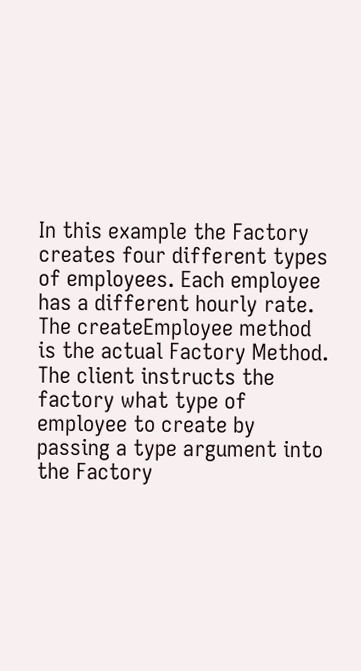In this example the Factory creates four different types of employees. Each employee has a different hourly rate. The createEmployee method is the actual Factory Method. The client instructs the factory what type of employee to create by passing a type argument into the Factory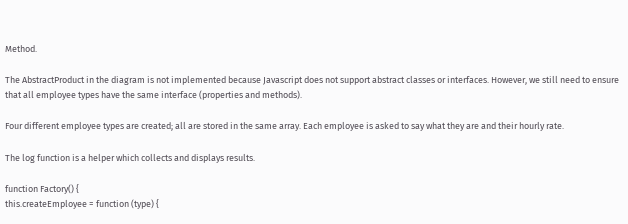Method.

The AbstractProduct in the diagram is not implemented because Javascript does not support abstract classes or interfaces. However, we still need to ensure that all employee types have the same interface (properties and methods).

Four different employee types are created; all are stored in the same array. Each employee is asked to say what they are and their hourly rate.

The log function is a helper which collects and displays results.

function Factory() {
this.createEmployee = function (type) {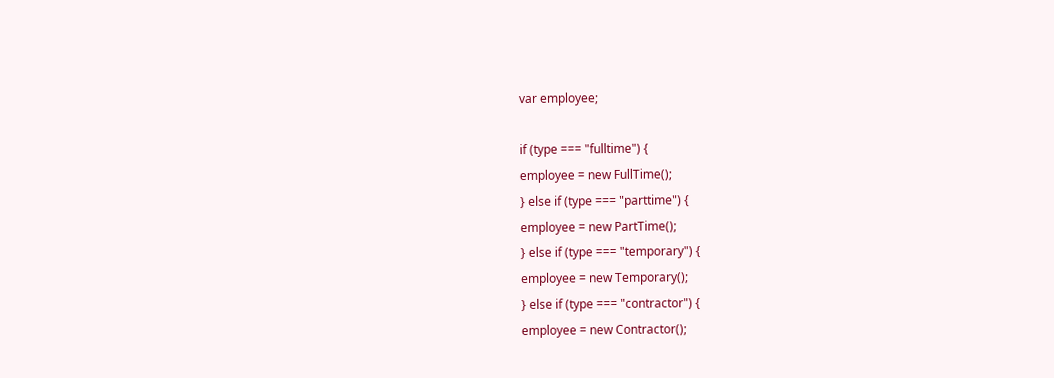var employee;

if (type === "fulltime") {
employee = new FullTime();
} else if (type === "parttime") {
employee = new PartTime();
} else if (type === "temporary") {
employee = new Temporary();
} else if (type === "contractor") {
employee = new Contractor();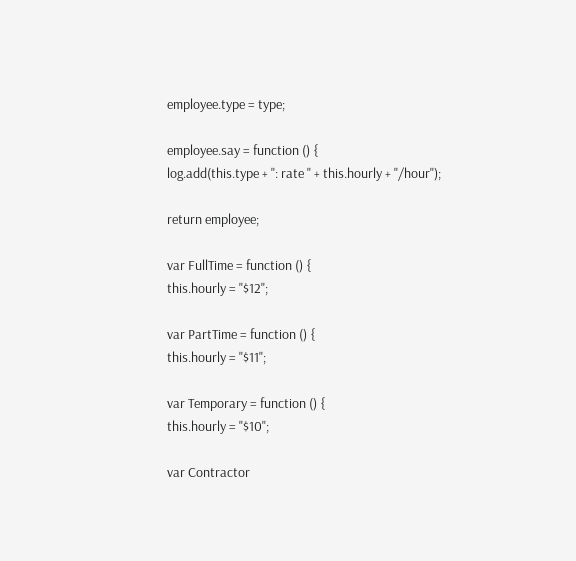employee.type = type;

employee.say = function () {
log.add(this.type + ": rate " + this.hourly + "/hour");

return employee;

var FullTime = function () {
this.hourly = "$12";

var PartTime = function () {
this.hourly = "$11";

var Temporary = function () {
this.hourly = "$10";

var Contractor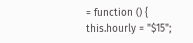= function () {
this.hourly = "$15";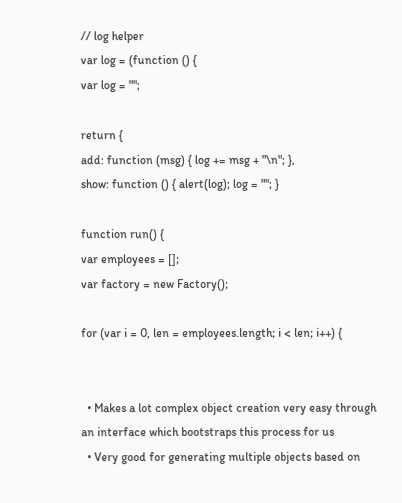// log helper
var log = (function () {
var log = "";

return {
add: function (msg) { log += msg + "\n"; },
show: function () { alert(log); log = ""; }

function run() {
var employees = [];
var factory = new Factory();

for (var i = 0, len = employees.length; i < len; i++) {


  • Makes a lot complex object creation very easy through an interface which bootstraps this process for us
  • Very good for generating multiple objects based on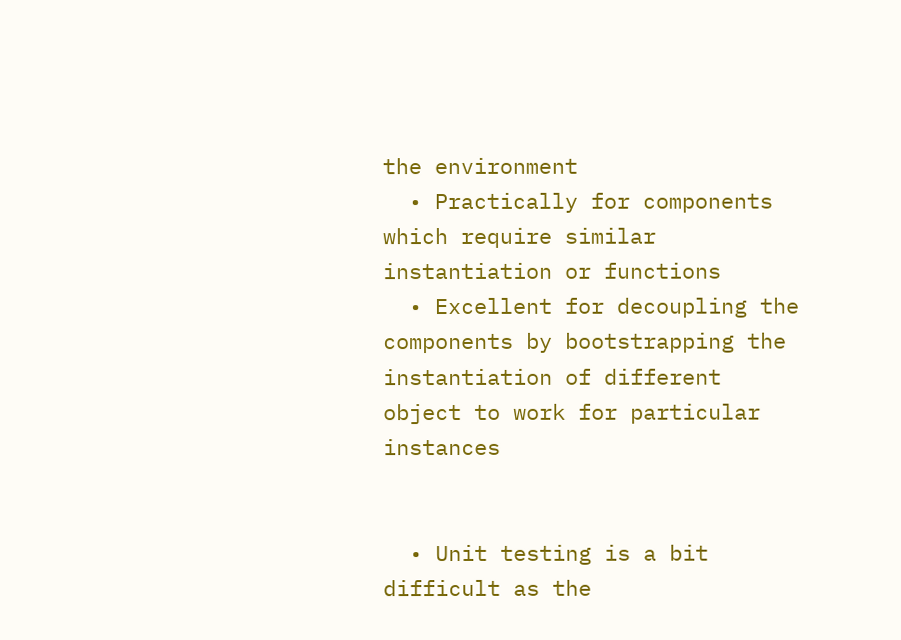the environment
  • Practically for components which require similar instantiation or functions
  • Excellent for decoupling the components by bootstrapping the instantiation of different object to work for particular instances


  • Unit testing is a bit difficult as the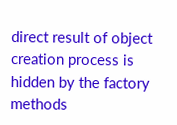direct result of object creation process is hidden by the factory methods